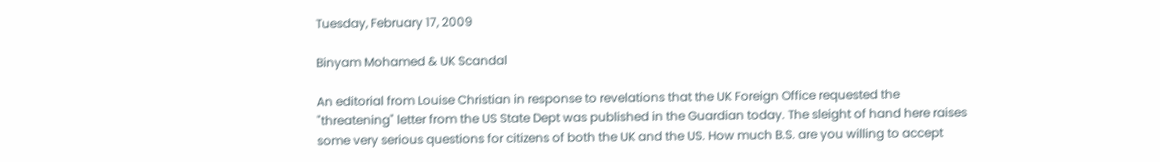Tuesday, February 17, 2009

Binyam Mohamed & UK Scandal

An editorial from Louise Christian in response to revelations that the UK Foreign Office requested the "threatening" letter from the US State Dept was published in the Guardian today. The sleight of hand here raises some very serious questions for citizens of both the UK and the US. How much B.S. are you willing to accept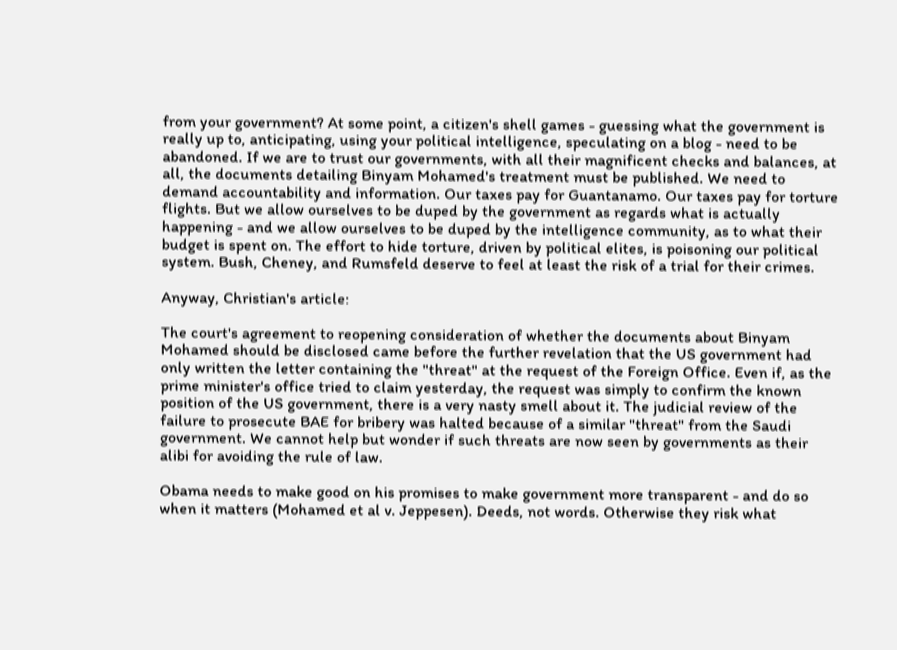from your government? At some point, a citizen's shell games - guessing what the government is really up to, anticipating, using your political intelligence, speculating on a blog - need to be abandoned. If we are to trust our governments, with all their magnificent checks and balances, at all, the documents detailing Binyam Mohamed's treatment must be published. We need to demand accountability and information. Our taxes pay for Guantanamo. Our taxes pay for torture flights. But we allow ourselves to be duped by the government as regards what is actually happening - and we allow ourselves to be duped by the intelligence community, as to what their budget is spent on. The effort to hide torture, driven by political elites, is poisoning our political system. Bush, Cheney, and Rumsfeld deserve to feel at least the risk of a trial for their crimes.

Anyway, Christian's article:

The court's agreement to reopening consideration of whether the documents about Binyam Mohamed should be disclosed came before the further revelation that the US government had only written the letter containing the "threat" at the request of the Foreign Office. Even if, as the prime minister's office tried to claim yesterday, the request was simply to confirm the known position of the US government, there is a very nasty smell about it. The judicial review of the failure to prosecute BAE for bribery was halted because of a similar "threat" from the Saudi government. We cannot help but wonder if such threats are now seen by governments as their alibi for avoiding the rule of law.

Obama needs to make good on his promises to make government more transparent - and do so when it matters (Mohamed et al v. Jeppesen). Deeds, not words. Otherwise they risk what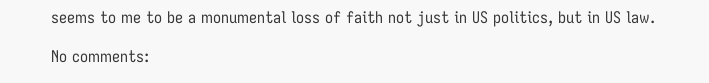seems to me to be a monumental loss of faith not just in US politics, but in US law.

No comments: